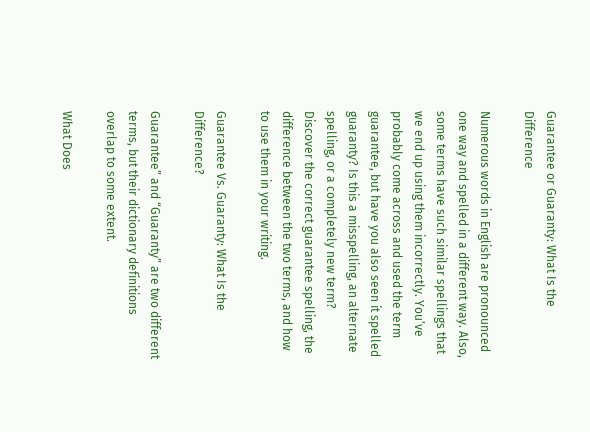Guarantee or Guaranty: What Is the Difference

Numerous words in English are pronounced one way and spelled in a different way. Also, some terms have such similar spellings that we end up using them incorrectly. You’ve probably come across and used the term guarantee, but have you also seen it spelled guaranty? Is this a misspelling, an alternate spelling, or a completely new term? Discover the correct guarantee spelling, the difference between the two terms, and how to use them in your writing.

Guarantee Vs. Guaranty: What Is the Difference?

Guarantee” and “Guaranty” are two different terms, but their dictionary definitions overlap to some extent.

What Does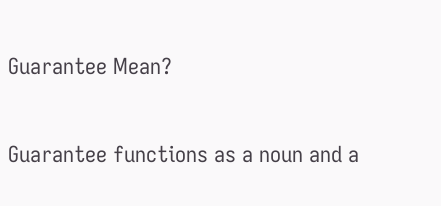Guarantee Mean?

Guarantee functions as a noun and a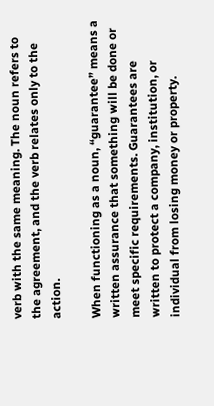verb with the same meaning. The noun refers to the agreement, and the verb relates only to the action.

When functioning as a noun, “guarantee” means a written assurance that something will be done or meet specific requirements. Guarantees are written to protect a company, institution, or individual from losing money or property.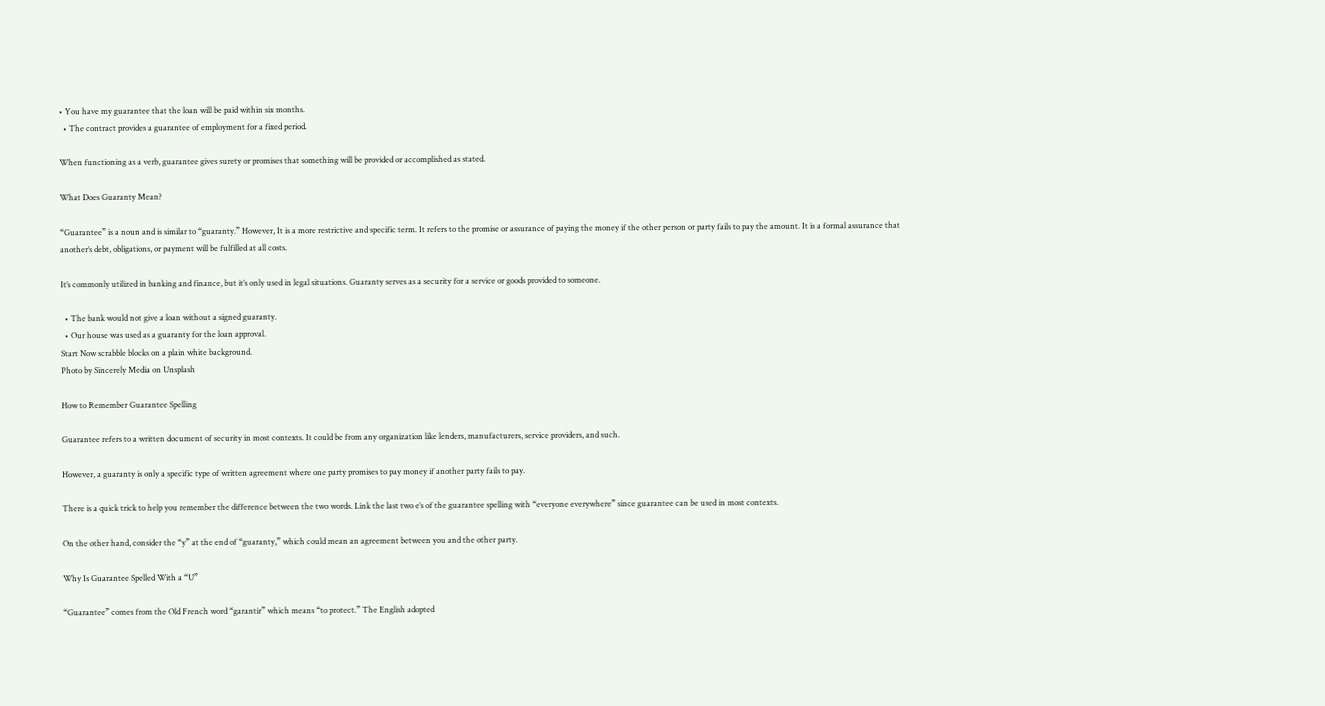• You have my guarantee that the loan will be paid within six months.
  • The contract provides a guarantee of employment for a fixed period.

When functioning as a verb, guarantee gives surety or promises that something will be provided or accomplished as stated.

What Does Guaranty Mean?

“Guarantee” is a noun and is similar to “guaranty.” However, It is a more restrictive and specific term. It refers to the promise or assurance of paying the money if the other person or party fails to pay the amount. It is a formal assurance that another’s debt, obligations, or payment will be fulfilled at all costs.

It’s commonly utilized in banking and finance, but it’s only used in legal situations. Guaranty serves as a security for a service or goods provided to someone.

  • The bank would not give a loan without a signed guaranty.
  • Our house was used as a guaranty for the loan approval.
Start Now scrabble blocks on a plain white background.
Photo by Sincerely Media on Unsplash

How to Remember Guarantee Spelling

Guarantee refers to a written document of security in most contexts. It could be from any organization like lenders, manufacturers, service providers, and such.

However, a guaranty is only a specific type of written agreement where one party promises to pay money if another party fails to pay.

There is a quick trick to help you remember the difference between the two words. Link the last two e’s of the guarantee spelling with “everyone everywhere” since guarantee can be used in most contexts.

On the other hand, consider the “y” at the end of “guaranty,” which could mean an agreement between you and the other party.

Why Is Guarantee Spelled With a “U”

“Guarantee” comes from the Old French word “garantir” which means “to protect.” The English adopted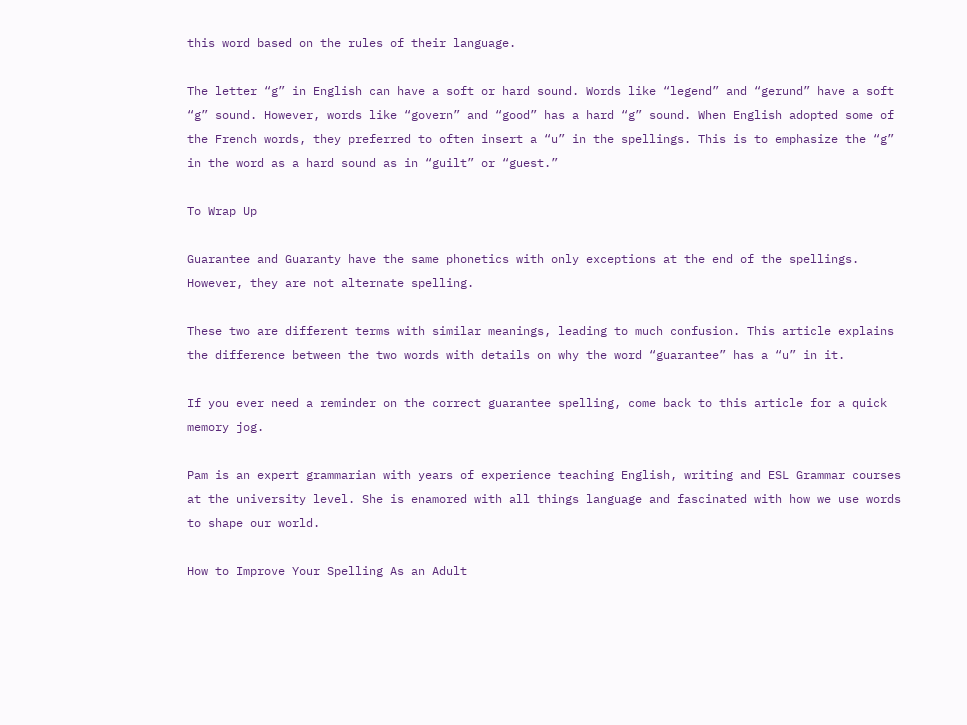this word based on the rules of their language.

The letter “g” in English can have a soft or hard sound. Words like “legend” and “gerund” have a soft “g” sound. However, words like “govern” and “good” has a hard “g” sound. When English adopted some of the French words, they preferred to often insert a “u” in the spellings. This is to emphasize the “g” in the word as a hard sound as in “guilt” or “guest.”

To Wrap Up

Guarantee and Guaranty have the same phonetics with only exceptions at the end of the spellings. However, they are not alternate spelling.

These two are different terms with similar meanings, leading to much confusion. This article explains the difference between the two words with details on why the word “guarantee” has a “u” in it.

If you ever need a reminder on the correct guarantee spelling, come back to this article for a quick memory jog.

Pam is an expert grammarian with years of experience teaching English, writing and ESL Grammar courses at the university level. She is enamored with all things language and fascinated with how we use words to shape our world.

How to Improve Your Spelling As an Adult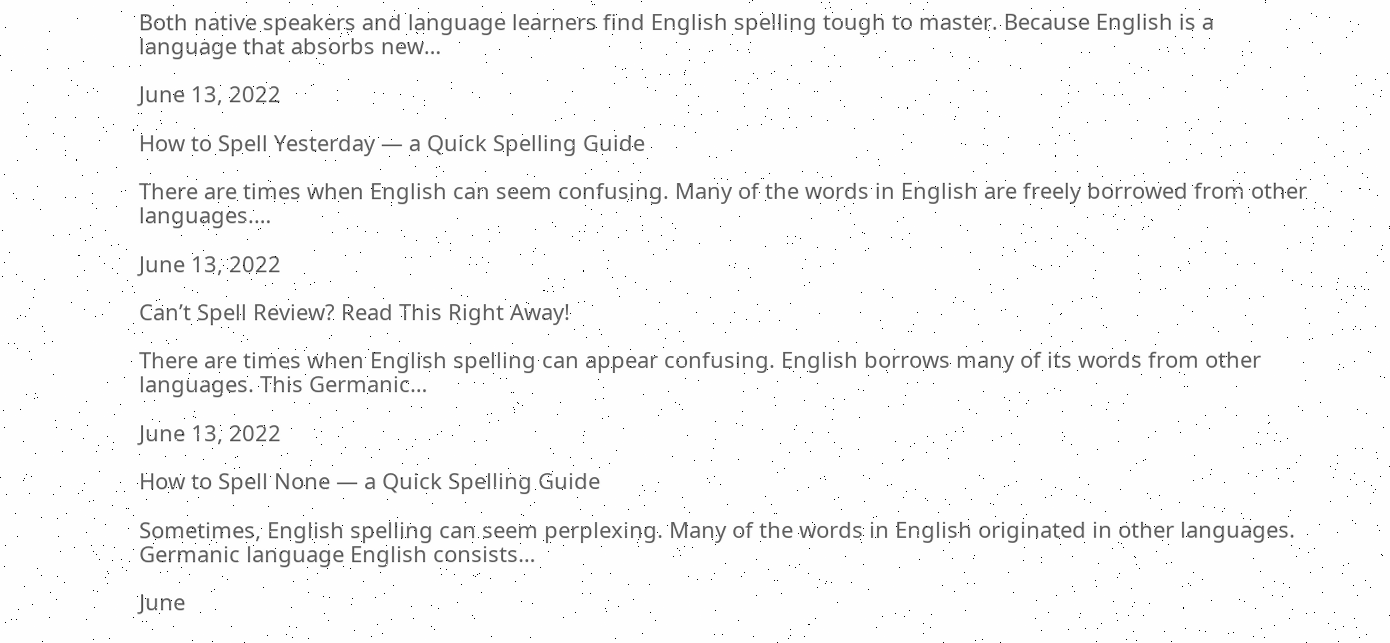Both native speakers and language learners find English spelling tough to master. Because English is a language that absorbs new…

June 13, 2022

How to Spell Yesterday — a Quick Spelling Guide

There are times when English can seem confusing. Many of the words in English are freely borrowed from other languages.…

June 13, 2022

Can’t Spell Review? Read This Right Away!

There are times when English spelling can appear confusing. English borrows many of its words from other languages. This Germanic…

June 13, 2022

How to Spell None — a Quick Spelling Guide

Sometimes, English spelling can seem perplexing. Many of the words in English originated in other languages. Germanic language English consists…

June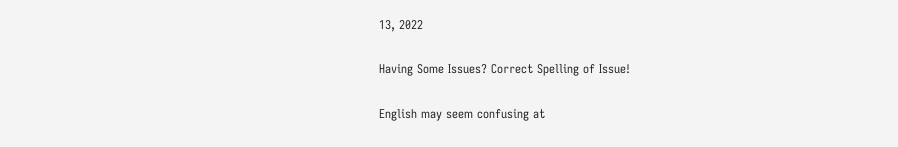13, 2022

Having Some Issues? Correct Spelling of Issue!

English may seem confusing at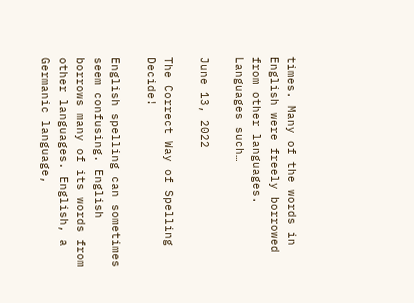times. Many of the words in English were freely borrowed from other languages. Languages such…

June 13, 2022

The Correct Way of Spelling Decide!

English spelling can sometimes seem confusing. English borrows many of its words from other languages. English, a Germanic language,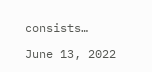consists…

June 13, 2022